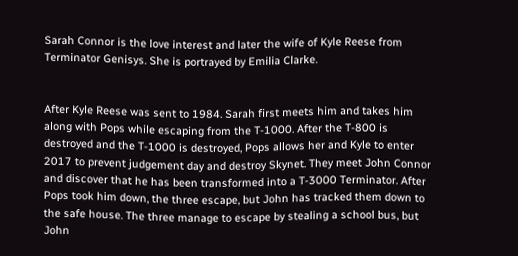Sarah Connor is the love interest and later the wife of Kyle Reese from Terminator Genisys. She is portrayed by Emilia Clarke.


After Kyle Reese was sent to 1984. Sarah first meets him and takes him along with Pops while escaping from the T-1000. After the T-800 is destroyed and the T-1000 is destroyed, Pops allows her and Kyle to enter 2017 to prevent judgement day and destroy Skynet. They meet John Connor and discover that he has been transformed into a T-3000 Terminator. After Pops took him down, the three escape, but John has tracked them down to the safe house. The three manage to escape by stealing a school bus, but John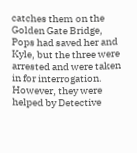catches them on the Golden Gate Bridge, Pops had saved her and Kyle, but the three were arrested and were taken in for interrogation. However, they were helped by Detective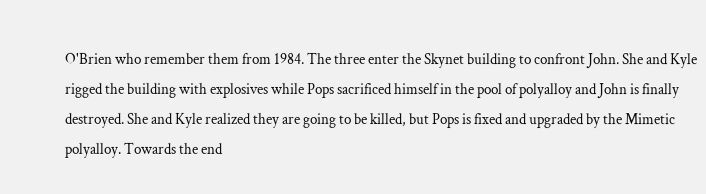O'Brien who remember them from 1984. The three enter the Skynet building to confront John. She and Kyle rigged the building with explosives while Pops sacrificed himself in the pool of polyalloy and John is finally destroyed. She and Kyle realized they are going to be killed, but Pops is fixed and upgraded by the Mimetic polyalloy. Towards the end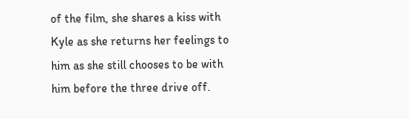of the film, she shares a kiss with Kyle as she returns her feelings to him as she still chooses to be with him before the three drive off.